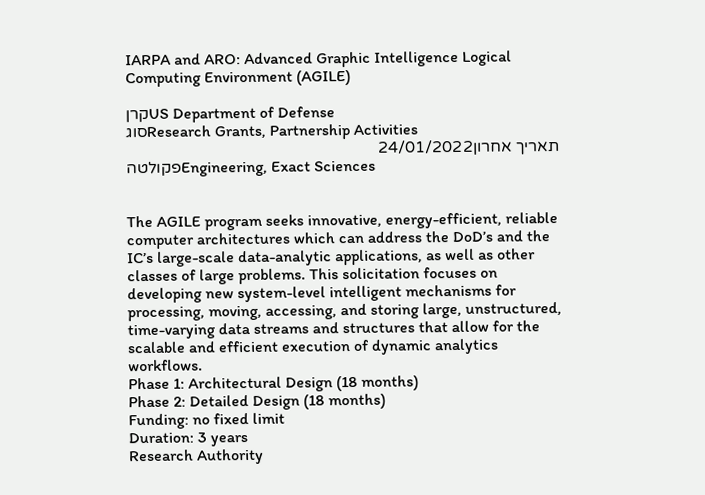IARPA and ARO: Advanced Graphic Intelligence Logical Computing Environment (AGILE)

קרןUS Department of Defense
סוגResearch Grants, Partnership Activities
תאריך אחרון24/01/2022
פקולטהEngineering, Exact Sciences


The AGILE program seeks innovative, energy-efficient, reliable computer architectures which can address the DoD’s and the IC’s large-scale data-analytic applications, as well as other classes of large problems. This solicitation focuses on developing new system-level intelligent mechanisms for processing, moving, accessing, and storing large, unstructured, time-varying data streams and structures that allow for the scalable and efficient execution of dynamic analytics workflows.
Phase 1: Architectural Design (18 months)
Phase 2: Detailed Design (18 months)
Funding: no fixed limit
Duration: 3 years
Research Authority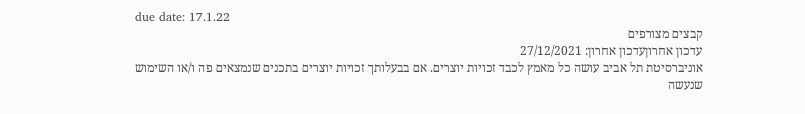due date: 17.1.22
קבצים מצורפים
עדכון אחרוןעדכון אחרון: 27/12/2021
אוניברסיטת תל אביב עושה כל מאמץ לכבד זכויות יוצרים. אם בבעלותך זכויות יוצרים בתכנים שנמצאים פה ו/או השימוש
שנעשה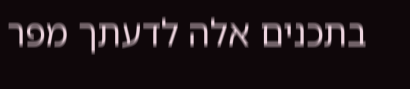בתכנים אלה לדעתך מפר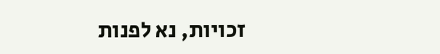זכויות, נא לפנות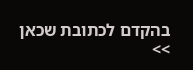בהקדם לכתובת שכאן >>